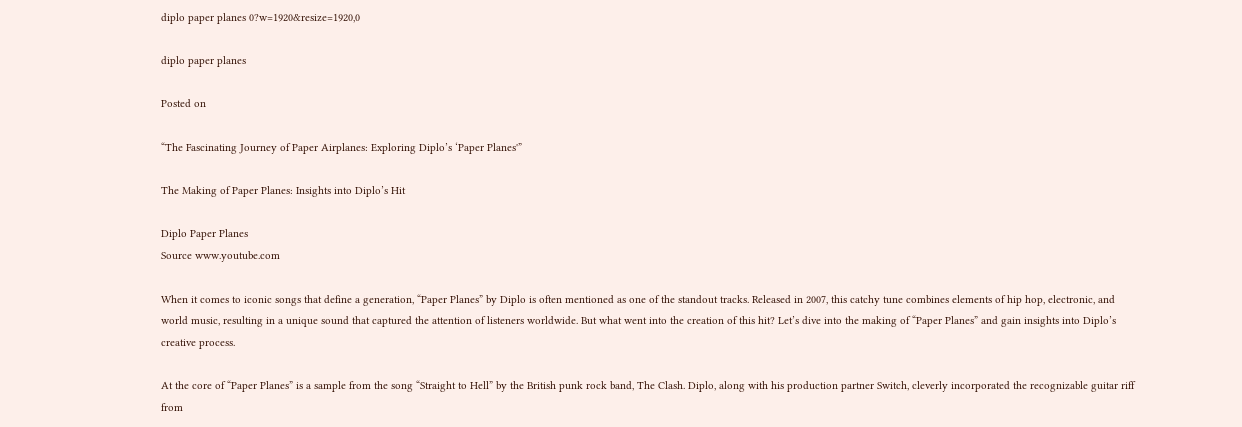diplo paper planes 0?w=1920&resize=1920,0

diplo paper planes

Posted on

“The Fascinating Journey of Paper Airplanes: Exploring Diplo’s ‘Paper Planes'”

The Making of Paper Planes: Insights into Diplo’s Hit

Diplo Paper Planes
Source www.youtube.com

When it comes to iconic songs that define a generation, “Paper Planes” by Diplo is often mentioned as one of the standout tracks. Released in 2007, this catchy tune combines elements of hip hop, electronic, and world music, resulting in a unique sound that captured the attention of listeners worldwide. But what went into the creation of this hit? Let’s dive into the making of “Paper Planes” and gain insights into Diplo’s creative process.

At the core of “Paper Planes” is a sample from the song “Straight to Hell” by the British punk rock band, The Clash. Diplo, along with his production partner Switch, cleverly incorporated the recognizable guitar riff from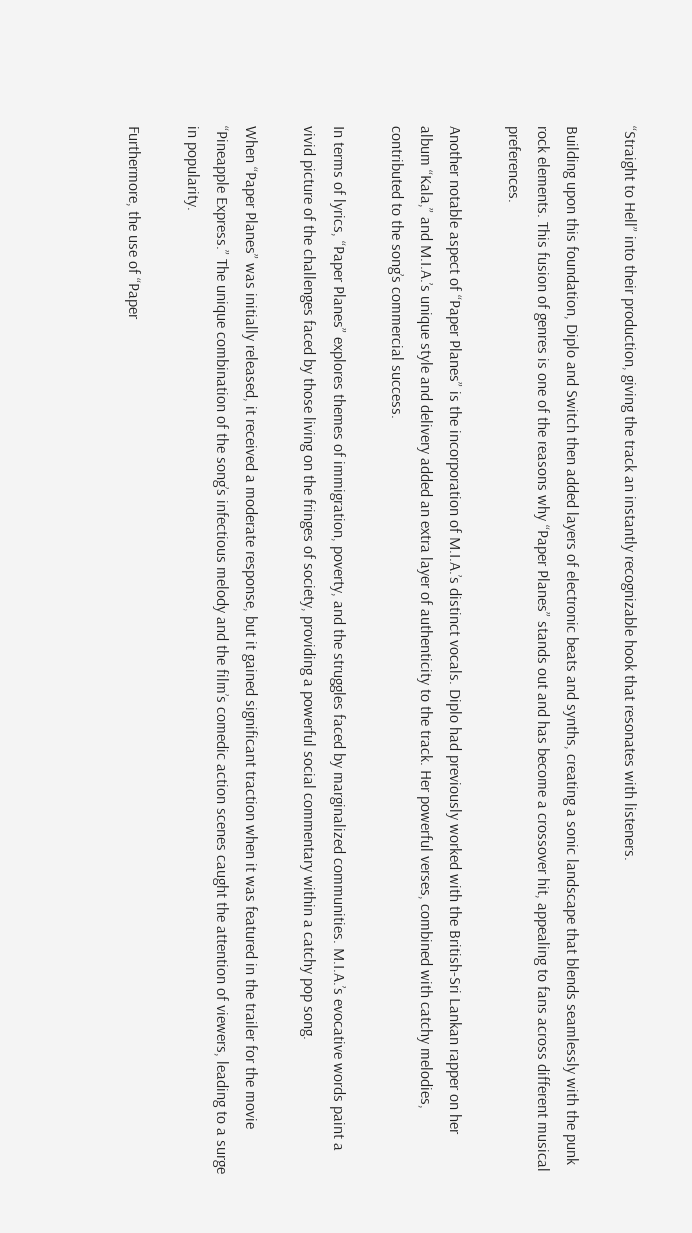“Straight to Hell” into their production, giving the track an instantly recognizable hook that resonates with listeners.

Building upon this foundation, Diplo and Switch then added layers of electronic beats and synths, creating a sonic landscape that blends seamlessly with the punk rock elements. This fusion of genres is one of the reasons why “Paper Planes” stands out and has become a crossover hit, appealing to fans across different musical preferences.

Another notable aspect of “Paper Planes” is the incorporation of M.I.A.’s distinct vocals. Diplo had previously worked with the British-Sri Lankan rapper on her album “Kala,” and M.I.A.’s unique style and delivery added an extra layer of authenticity to the track. Her powerful verses, combined with catchy melodies, contributed to the song’s commercial success.

In terms of lyrics, “Paper Planes” explores themes of immigration, poverty, and the struggles faced by marginalized communities. M.I.A.’s evocative words paint a vivid picture of the challenges faced by those living on the fringes of society, providing a powerful social commentary within a catchy pop song.

When “Paper Planes” was initially released, it received a moderate response, but it gained significant traction when it was featured in the trailer for the movie “Pineapple Express.” The unique combination of the song’s infectious melody and the film’s comedic action scenes caught the attention of viewers, leading to a surge in popularity.

Furthermore, the use of “Paper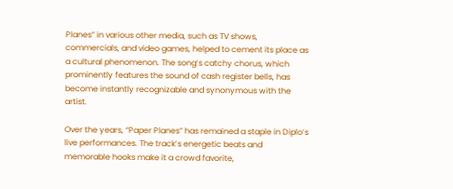Planes” in various other media, such as TV shows, commercials, and video games, helped to cement its place as a cultural phenomenon. The song’s catchy chorus, which prominently features the sound of cash register bells, has become instantly recognizable and synonymous with the artist.

Over the years, “Paper Planes” has remained a staple in Diplo’s live performances. The track’s energetic beats and memorable hooks make it a crowd favorite,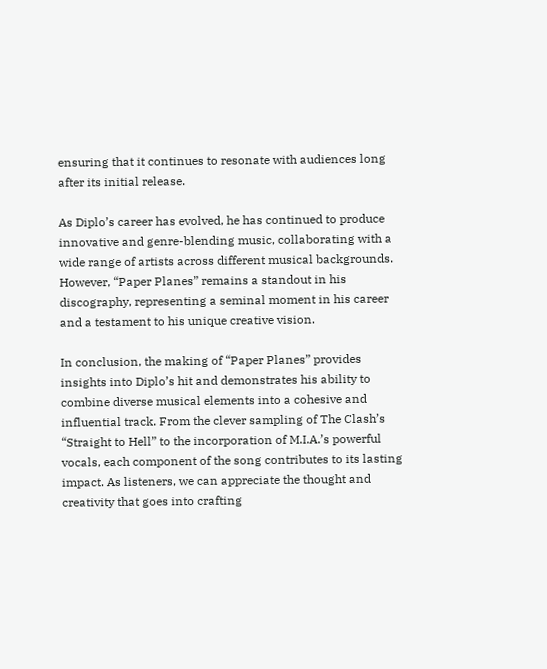ensuring that it continues to resonate with audiences long after its initial release.

As Diplo’s career has evolved, he has continued to produce innovative and genre-blending music, collaborating with a wide range of artists across different musical backgrounds. However, “Paper Planes” remains a standout in his discography, representing a seminal moment in his career and a testament to his unique creative vision.

In conclusion, the making of “Paper Planes” provides insights into Diplo’s hit and demonstrates his ability to combine diverse musical elements into a cohesive and influential track. From the clever sampling of The Clash’s “Straight to Hell” to the incorporation of M.I.A.’s powerful vocals, each component of the song contributes to its lasting impact. As listeners, we can appreciate the thought and creativity that goes into crafting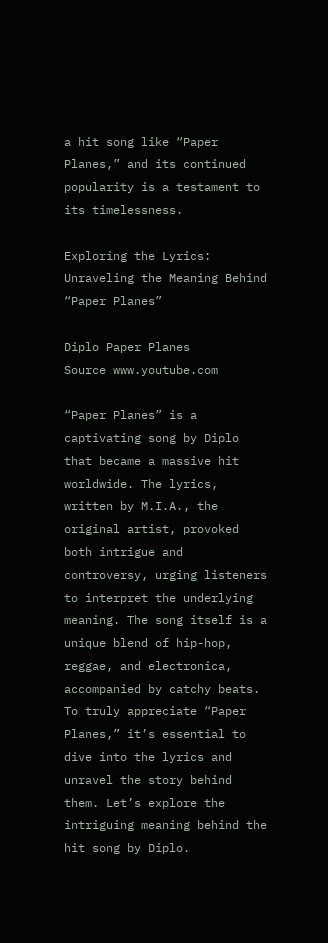a hit song like “Paper Planes,” and its continued popularity is a testament to its timelessness.

Exploring the Lyrics: Unraveling the Meaning Behind “Paper Planes”

Diplo Paper Planes
Source www.youtube.com

“Paper Planes” is a captivating song by Diplo that became a massive hit worldwide. The lyrics, written by M.I.A., the original artist, provoked both intrigue and controversy, urging listeners to interpret the underlying meaning. The song itself is a unique blend of hip-hop, reggae, and electronica, accompanied by catchy beats. To truly appreciate “Paper Planes,” it’s essential to dive into the lyrics and unravel the story behind them. Let’s explore the intriguing meaning behind the hit song by Diplo.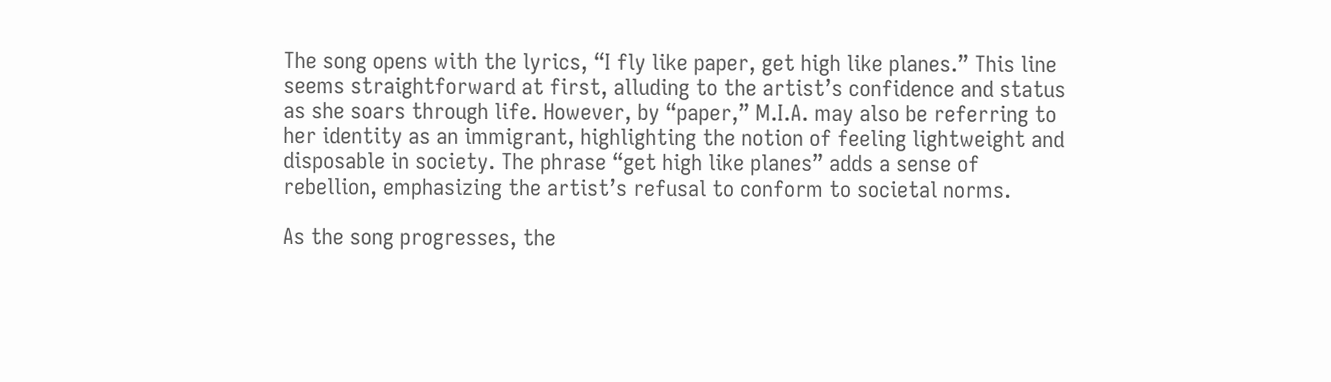The song opens with the lyrics, “I fly like paper, get high like planes.” This line seems straightforward at first, alluding to the artist’s confidence and status as she soars through life. However, by “paper,” M.I.A. may also be referring to her identity as an immigrant, highlighting the notion of feeling lightweight and disposable in society. The phrase “get high like planes” adds a sense of rebellion, emphasizing the artist’s refusal to conform to societal norms.

As the song progresses, the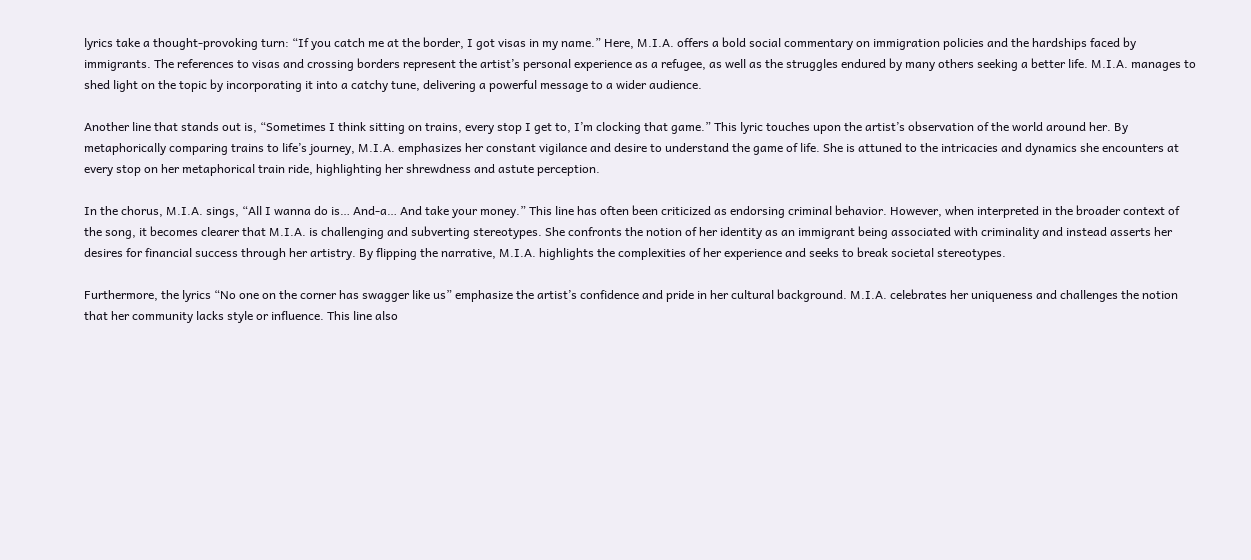lyrics take a thought-provoking turn: “If you catch me at the border, I got visas in my name.” Here, M.I.A. offers a bold social commentary on immigration policies and the hardships faced by immigrants. The references to visas and crossing borders represent the artist’s personal experience as a refugee, as well as the struggles endured by many others seeking a better life. M.I.A. manages to shed light on the topic by incorporating it into a catchy tune, delivering a powerful message to a wider audience.

Another line that stands out is, “Sometimes I think sitting on trains, every stop I get to, I’m clocking that game.” This lyric touches upon the artist’s observation of the world around her. By metaphorically comparing trains to life’s journey, M.I.A. emphasizes her constant vigilance and desire to understand the game of life. She is attuned to the intricacies and dynamics she encounters at every stop on her metaphorical train ride, highlighting her shrewdness and astute perception.

In the chorus, M.I.A. sings, “All I wanna do is… And-a… And take your money.” This line has often been criticized as endorsing criminal behavior. However, when interpreted in the broader context of the song, it becomes clearer that M.I.A. is challenging and subverting stereotypes. She confronts the notion of her identity as an immigrant being associated with criminality and instead asserts her desires for financial success through her artistry. By flipping the narrative, M.I.A. highlights the complexities of her experience and seeks to break societal stereotypes.

Furthermore, the lyrics “No one on the corner has swagger like us” emphasize the artist’s confidence and pride in her cultural background. M.I.A. celebrates her uniqueness and challenges the notion that her community lacks style or influence. This line also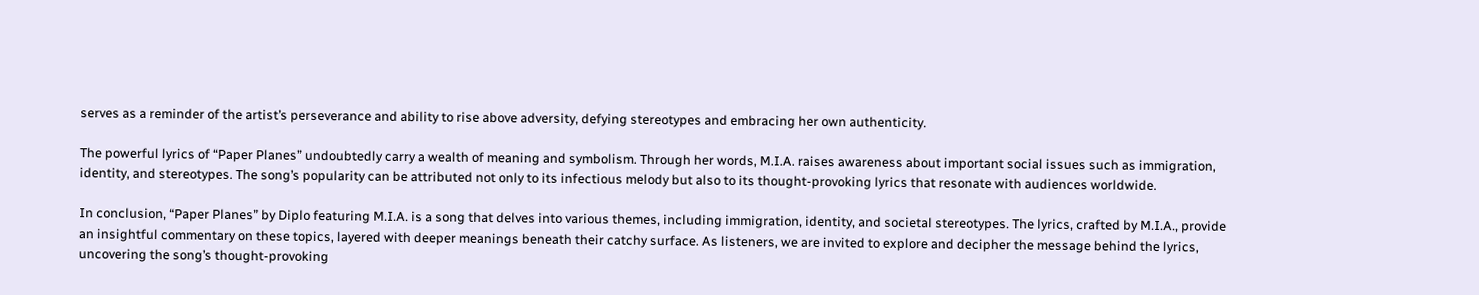serves as a reminder of the artist’s perseverance and ability to rise above adversity, defying stereotypes and embracing her own authenticity.

The powerful lyrics of “Paper Planes” undoubtedly carry a wealth of meaning and symbolism. Through her words, M.I.A. raises awareness about important social issues such as immigration, identity, and stereotypes. The song’s popularity can be attributed not only to its infectious melody but also to its thought-provoking lyrics that resonate with audiences worldwide.

In conclusion, “Paper Planes” by Diplo featuring M.I.A. is a song that delves into various themes, including immigration, identity, and societal stereotypes. The lyrics, crafted by M.I.A., provide an insightful commentary on these topics, layered with deeper meanings beneath their catchy surface. As listeners, we are invited to explore and decipher the message behind the lyrics, uncovering the song’s thought-provoking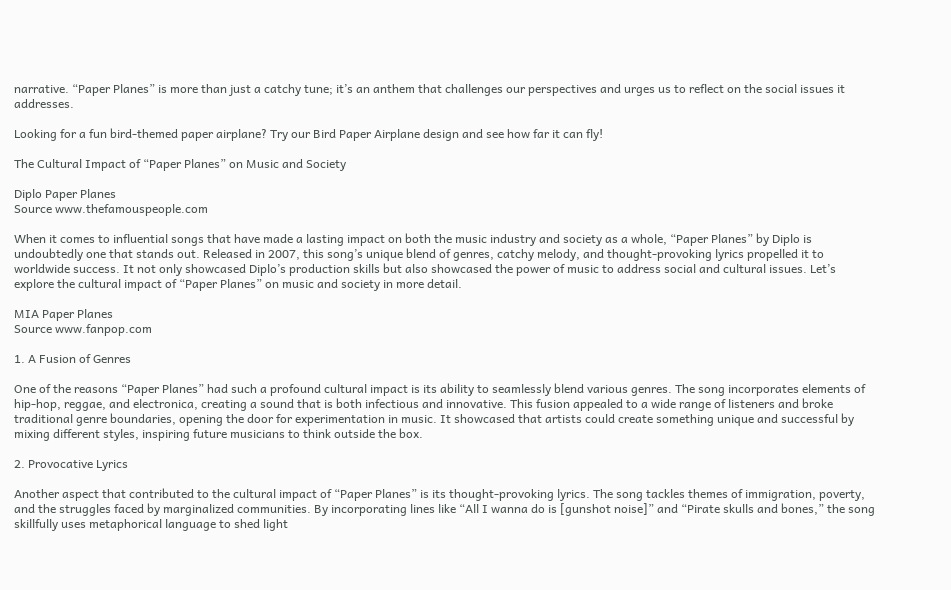narrative. “Paper Planes” is more than just a catchy tune; it’s an anthem that challenges our perspectives and urges us to reflect on the social issues it addresses.

Looking for a fun bird-themed paper airplane? Try our Bird Paper Airplane design and see how far it can fly!

The Cultural Impact of “Paper Planes” on Music and Society

Diplo Paper Planes
Source www.thefamouspeople.com

When it comes to influential songs that have made a lasting impact on both the music industry and society as a whole, “Paper Planes” by Diplo is undoubtedly one that stands out. Released in 2007, this song’s unique blend of genres, catchy melody, and thought-provoking lyrics propelled it to worldwide success. It not only showcased Diplo’s production skills but also showcased the power of music to address social and cultural issues. Let’s explore the cultural impact of “Paper Planes” on music and society in more detail.

MIA Paper Planes
Source www.fanpop.com

1. A Fusion of Genres

One of the reasons “Paper Planes” had such a profound cultural impact is its ability to seamlessly blend various genres. The song incorporates elements of hip-hop, reggae, and electronica, creating a sound that is both infectious and innovative. This fusion appealed to a wide range of listeners and broke traditional genre boundaries, opening the door for experimentation in music. It showcased that artists could create something unique and successful by mixing different styles, inspiring future musicians to think outside the box.

2. Provocative Lyrics

Another aspect that contributed to the cultural impact of “Paper Planes” is its thought-provoking lyrics. The song tackles themes of immigration, poverty, and the struggles faced by marginalized communities. By incorporating lines like “All I wanna do is [gunshot noise]” and “Pirate skulls and bones,” the song skillfully uses metaphorical language to shed light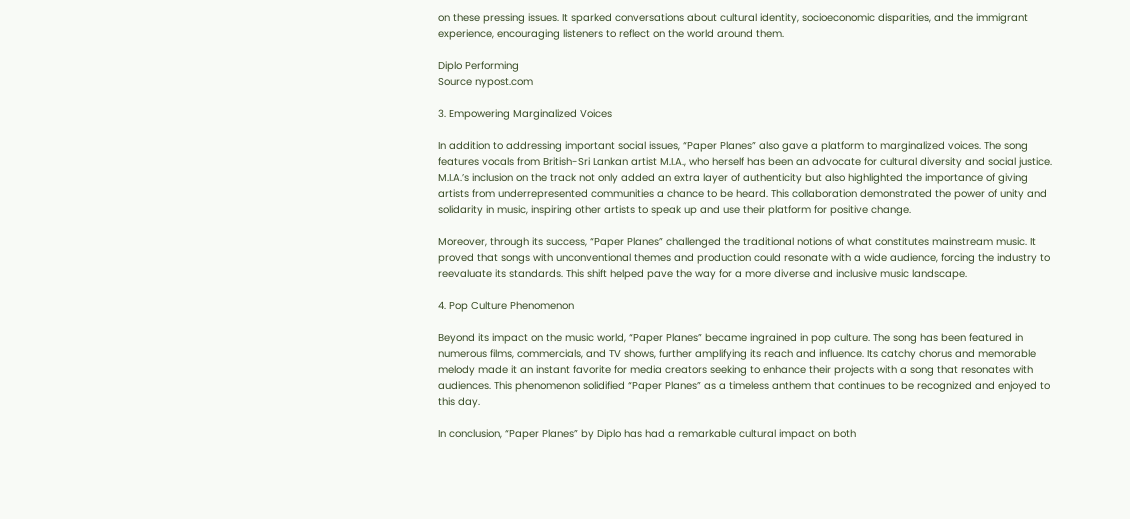on these pressing issues. It sparked conversations about cultural identity, socioeconomic disparities, and the immigrant experience, encouraging listeners to reflect on the world around them.

Diplo Performing
Source nypost.com

3. Empowering Marginalized Voices

In addition to addressing important social issues, “Paper Planes” also gave a platform to marginalized voices. The song features vocals from British-Sri Lankan artist M.I.A., who herself has been an advocate for cultural diversity and social justice. M.I.A.’s inclusion on the track not only added an extra layer of authenticity but also highlighted the importance of giving artists from underrepresented communities a chance to be heard. This collaboration demonstrated the power of unity and solidarity in music, inspiring other artists to speak up and use their platform for positive change.

Moreover, through its success, “Paper Planes” challenged the traditional notions of what constitutes mainstream music. It proved that songs with unconventional themes and production could resonate with a wide audience, forcing the industry to reevaluate its standards. This shift helped pave the way for a more diverse and inclusive music landscape.

4. Pop Culture Phenomenon

Beyond its impact on the music world, “Paper Planes” became ingrained in pop culture. The song has been featured in numerous films, commercials, and TV shows, further amplifying its reach and influence. Its catchy chorus and memorable melody made it an instant favorite for media creators seeking to enhance their projects with a song that resonates with audiences. This phenomenon solidified “Paper Planes” as a timeless anthem that continues to be recognized and enjoyed to this day.

In conclusion, “Paper Planes” by Diplo has had a remarkable cultural impact on both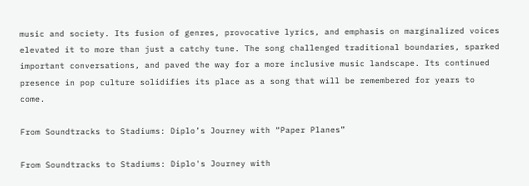music and society. Its fusion of genres, provocative lyrics, and emphasis on marginalized voices elevated it to more than just a catchy tune. The song challenged traditional boundaries, sparked important conversations, and paved the way for a more inclusive music landscape. Its continued presence in pop culture solidifies its place as a song that will be remembered for years to come.

From Soundtracks to Stadiums: Diplo’s Journey with “Paper Planes”

From Soundtracks to Stadiums: Diplo's Journey with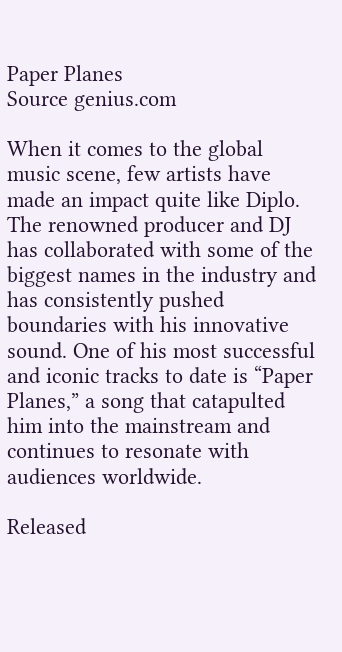Paper Planes
Source genius.com

When it comes to the global music scene, few artists have made an impact quite like Diplo. The renowned producer and DJ has collaborated with some of the biggest names in the industry and has consistently pushed boundaries with his innovative sound. One of his most successful and iconic tracks to date is “Paper Planes,” a song that catapulted him into the mainstream and continues to resonate with audiences worldwide.

Released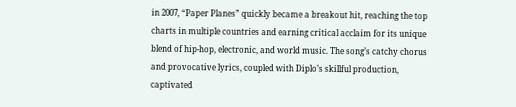in 2007, “Paper Planes” quickly became a breakout hit, reaching the top charts in multiple countries and earning critical acclaim for its unique blend of hip-hop, electronic, and world music. The song’s catchy chorus and provocative lyrics, coupled with Diplo’s skillful production, captivated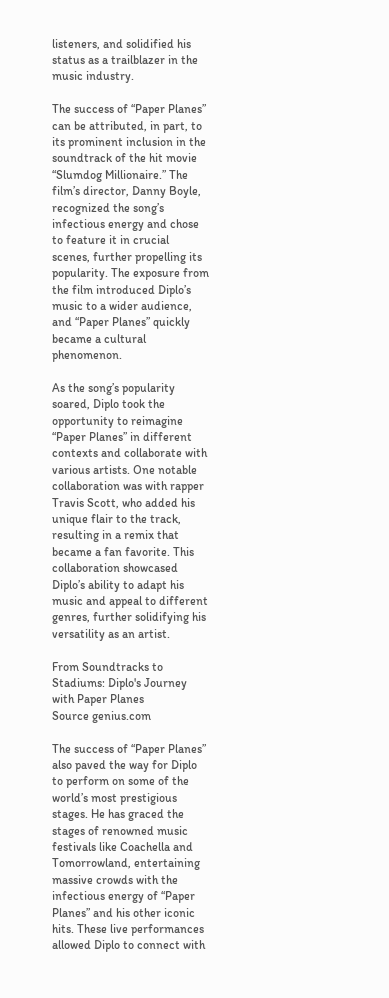listeners, and solidified his status as a trailblazer in the music industry.

The success of “Paper Planes” can be attributed, in part, to its prominent inclusion in the soundtrack of the hit movie “Slumdog Millionaire.” The film’s director, Danny Boyle, recognized the song’s infectious energy and chose to feature it in crucial scenes, further propelling its popularity. The exposure from the film introduced Diplo’s music to a wider audience, and “Paper Planes” quickly became a cultural phenomenon.

As the song’s popularity soared, Diplo took the opportunity to reimagine “Paper Planes” in different contexts and collaborate with various artists. One notable collaboration was with rapper Travis Scott, who added his unique flair to the track, resulting in a remix that became a fan favorite. This collaboration showcased Diplo’s ability to adapt his music and appeal to different genres, further solidifying his versatility as an artist.

From Soundtracks to Stadiums: Diplo's Journey with Paper Planes
Source genius.com

The success of “Paper Planes” also paved the way for Diplo to perform on some of the world’s most prestigious stages. He has graced the stages of renowned music festivals like Coachella and Tomorrowland, entertaining massive crowds with the infectious energy of “Paper Planes” and his other iconic hits. These live performances allowed Diplo to connect with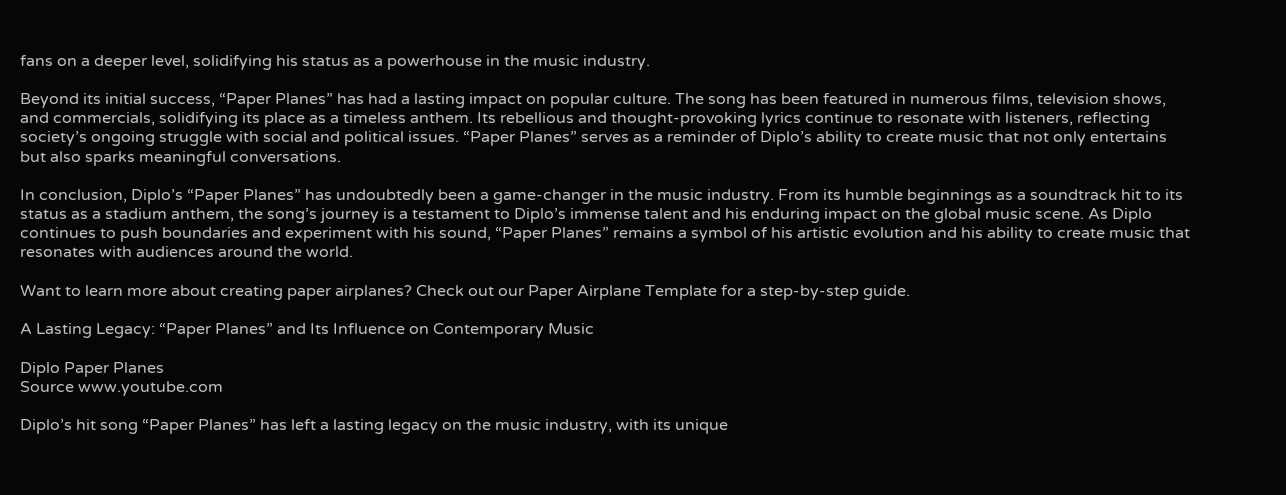fans on a deeper level, solidifying his status as a powerhouse in the music industry.

Beyond its initial success, “Paper Planes” has had a lasting impact on popular culture. The song has been featured in numerous films, television shows, and commercials, solidifying its place as a timeless anthem. Its rebellious and thought-provoking lyrics continue to resonate with listeners, reflecting society’s ongoing struggle with social and political issues. “Paper Planes” serves as a reminder of Diplo’s ability to create music that not only entertains but also sparks meaningful conversations.

In conclusion, Diplo’s “Paper Planes” has undoubtedly been a game-changer in the music industry. From its humble beginnings as a soundtrack hit to its status as a stadium anthem, the song’s journey is a testament to Diplo’s immense talent and his enduring impact on the global music scene. As Diplo continues to push boundaries and experiment with his sound, “Paper Planes” remains a symbol of his artistic evolution and his ability to create music that resonates with audiences around the world.

Want to learn more about creating paper airplanes? Check out our Paper Airplane Template for a step-by-step guide.

A Lasting Legacy: “Paper Planes” and Its Influence on Contemporary Music

Diplo Paper Planes
Source www.youtube.com

Diplo’s hit song “Paper Planes” has left a lasting legacy on the music industry, with its unique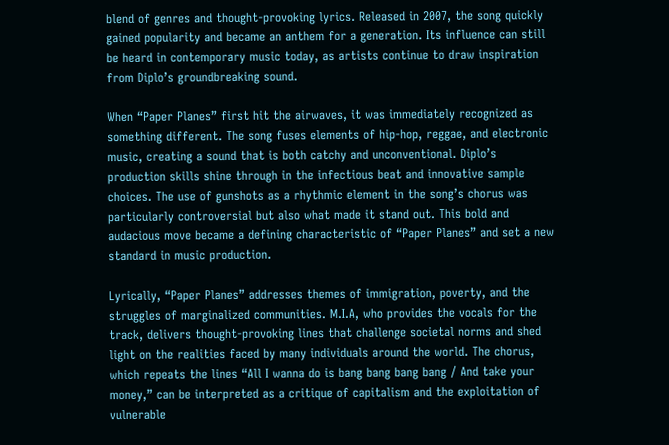blend of genres and thought-provoking lyrics. Released in 2007, the song quickly gained popularity and became an anthem for a generation. Its influence can still be heard in contemporary music today, as artists continue to draw inspiration from Diplo’s groundbreaking sound.

When “Paper Planes” first hit the airwaves, it was immediately recognized as something different. The song fuses elements of hip-hop, reggae, and electronic music, creating a sound that is both catchy and unconventional. Diplo’s production skills shine through in the infectious beat and innovative sample choices. The use of gunshots as a rhythmic element in the song’s chorus was particularly controversial but also what made it stand out. This bold and audacious move became a defining characteristic of “Paper Planes” and set a new standard in music production.

Lyrically, “Paper Planes” addresses themes of immigration, poverty, and the struggles of marginalized communities. M.I.A, who provides the vocals for the track, delivers thought-provoking lines that challenge societal norms and shed light on the realities faced by many individuals around the world. The chorus, which repeats the lines “All I wanna do is bang bang bang bang / And take your money,” can be interpreted as a critique of capitalism and the exploitation of vulnerable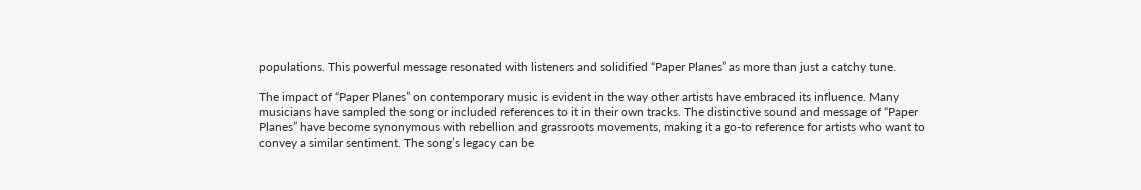populations. This powerful message resonated with listeners and solidified “Paper Planes” as more than just a catchy tune.

The impact of “Paper Planes” on contemporary music is evident in the way other artists have embraced its influence. Many musicians have sampled the song or included references to it in their own tracks. The distinctive sound and message of “Paper Planes” have become synonymous with rebellion and grassroots movements, making it a go-to reference for artists who want to convey a similar sentiment. The song’s legacy can be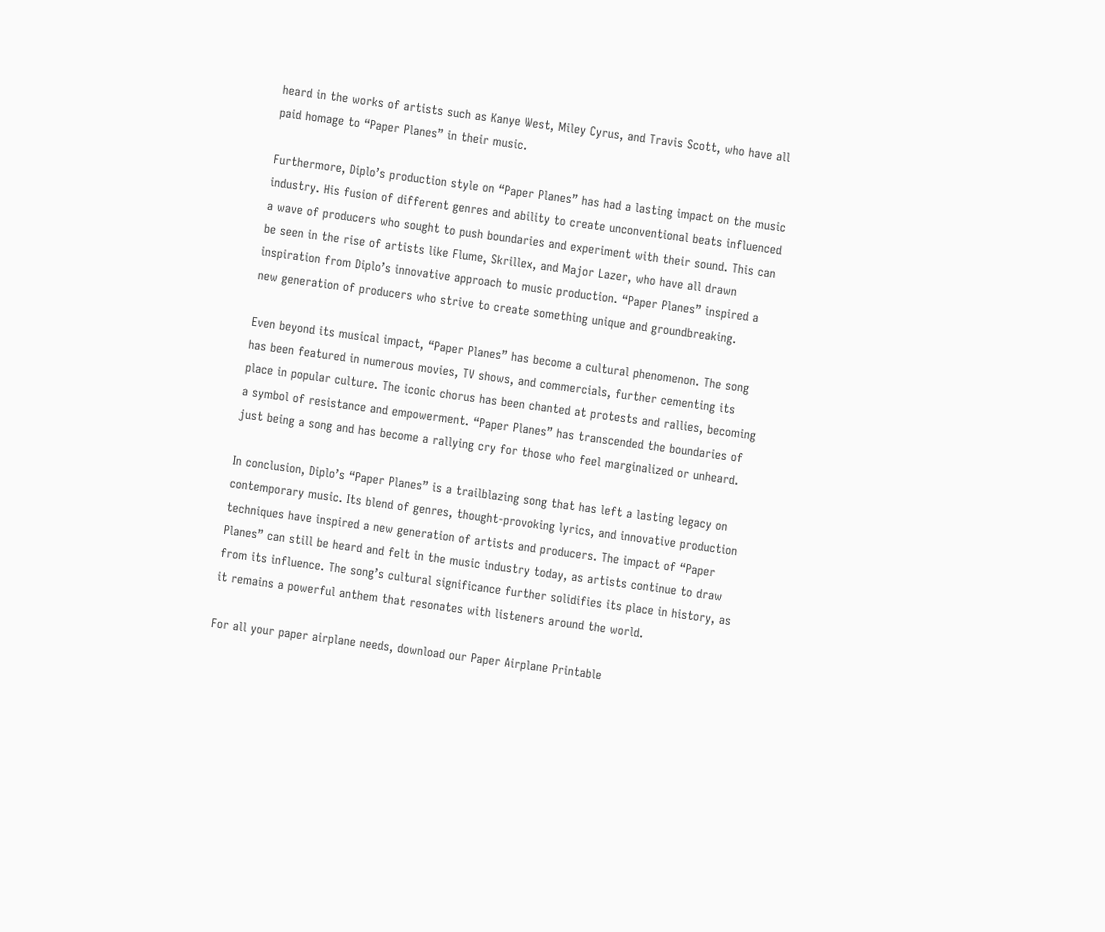heard in the works of artists such as Kanye West, Miley Cyrus, and Travis Scott, who have all paid homage to “Paper Planes” in their music.

Furthermore, Diplo’s production style on “Paper Planes” has had a lasting impact on the music industry. His fusion of different genres and ability to create unconventional beats influenced a wave of producers who sought to push boundaries and experiment with their sound. This can be seen in the rise of artists like Flume, Skrillex, and Major Lazer, who have all drawn inspiration from Diplo’s innovative approach to music production. “Paper Planes” inspired a new generation of producers who strive to create something unique and groundbreaking.

Even beyond its musical impact, “Paper Planes” has become a cultural phenomenon. The song has been featured in numerous movies, TV shows, and commercials, further cementing its place in popular culture. The iconic chorus has been chanted at protests and rallies, becoming a symbol of resistance and empowerment. “Paper Planes” has transcended the boundaries of just being a song and has become a rallying cry for those who feel marginalized or unheard.

In conclusion, Diplo’s “Paper Planes” is a trailblazing song that has left a lasting legacy on contemporary music. Its blend of genres, thought-provoking lyrics, and innovative production techniques have inspired a new generation of artists and producers. The impact of “Paper Planes” can still be heard and felt in the music industry today, as artists continue to draw from its influence. The song’s cultural significance further solidifies its place in history, as it remains a powerful anthem that resonates with listeners around the world.

For all your paper airplane needs, download our Paper Airplane Printable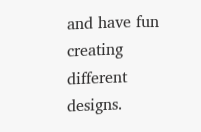and have fun creating different designs.